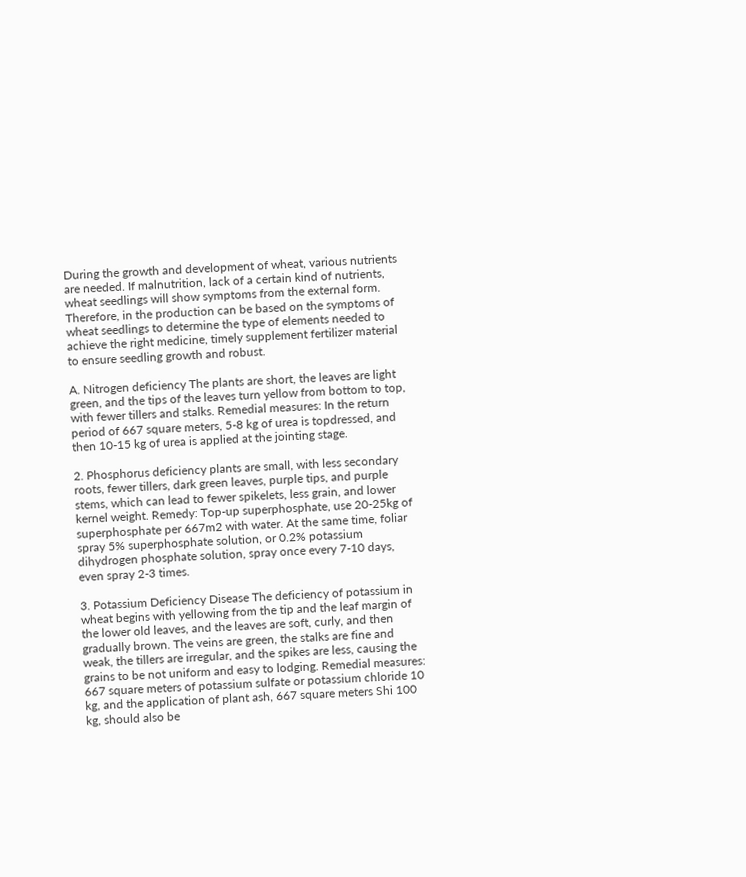During the growth and development of wheat, various nutrients are needed. If malnutrition, lack of a certain kind of nutrients, wheat seedlings will show symptoms from the external form. Therefore, in the production can be based on the symptoms of wheat seedlings to determine the type of elements needed to achieve the right medicine, timely supplement fertilizer material to ensure seedling growth and robust.

A. Nitrogen deficiency The plants are short, the leaves are light green, and the tips of the leaves turn yellow from bottom to top, with fewer tillers and stalks. Remedial measures: In the return period of 667 square meters, 5-8 kg of urea is topdressed, and then 10-15 kg of urea is applied at the jointing stage.

2. Phosphorus deficiency plants are small, with less secondary roots, fewer tillers, dark green leaves, purple tips, and purple stems, which can lead to fewer spikelets, less grain, and lower kernel weight. Remedy: Top-up superphosphate, use 20-25kg of superphosphate per 667m2 with water. At the same time, foliar spray 5% superphosphate solution, or 0.2% potassium dihydrogen phosphate solution, spray once every 7-10 days, even spray 2-3 times.

3. Potassium Deficiency Disease The deficiency of potassium in wheat begins with yellowing from the tip and the leaf margin of the lower old leaves, and the leaves are soft, curly, and then gradually brown. The veins are green, the stalks are fine and weak, the tillers are irregular, and the spikes are less, causing the grains to be not uniform and easy to lodging. Remedial measures: 667 square meters of potassium sulfate or potassium chloride 10 kg, and the application of plant ash, 667 square meters Shi 100 kg, should also be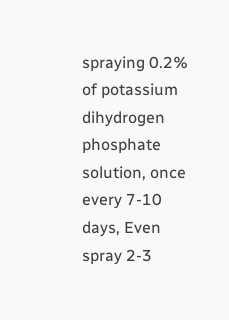spraying 0.2% of potassium dihydrogen phosphate solution, once every 7-10 days, Even spray 2-3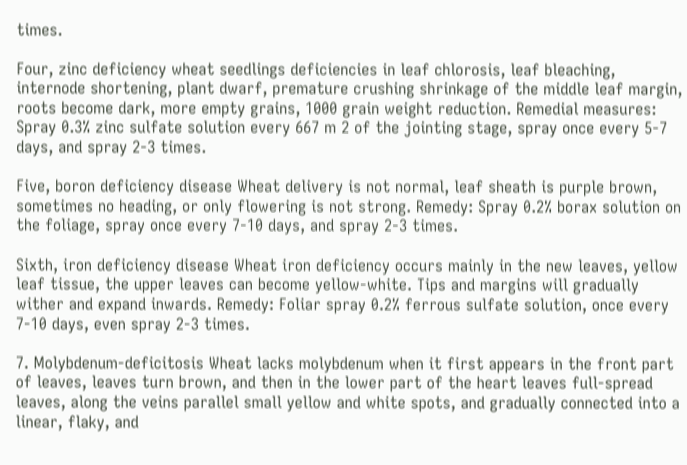times.

Four, zinc deficiency wheat seedlings deficiencies in leaf chlorosis, leaf bleaching, internode shortening, plant dwarf, premature crushing shrinkage of the middle leaf margin, roots become dark, more empty grains, 1000 grain weight reduction. Remedial measures: Spray 0.3% zinc sulfate solution every 667 m 2 of the jointing stage, spray once every 5-7 days, and spray 2-3 times.

Five, boron deficiency disease Wheat delivery is not normal, leaf sheath is purple brown, sometimes no heading, or only flowering is not strong. Remedy: Spray 0.2% borax solution on the foliage, spray once every 7-10 days, and spray 2-3 times.

Sixth, iron deficiency disease Wheat iron deficiency occurs mainly in the new leaves, yellow leaf tissue, the upper leaves can become yellow-white. Tips and margins will gradually wither and expand inwards. Remedy: Foliar spray 0.2% ferrous sulfate solution, once every 7-10 days, even spray 2-3 times.

7. Molybdenum-deficitosis Wheat lacks molybdenum when it first appears in the front part of leaves, leaves turn brown, and then in the lower part of the heart leaves full-spread leaves, along the veins parallel small yellow and white spots, and gradually connected into a linear, flaky, and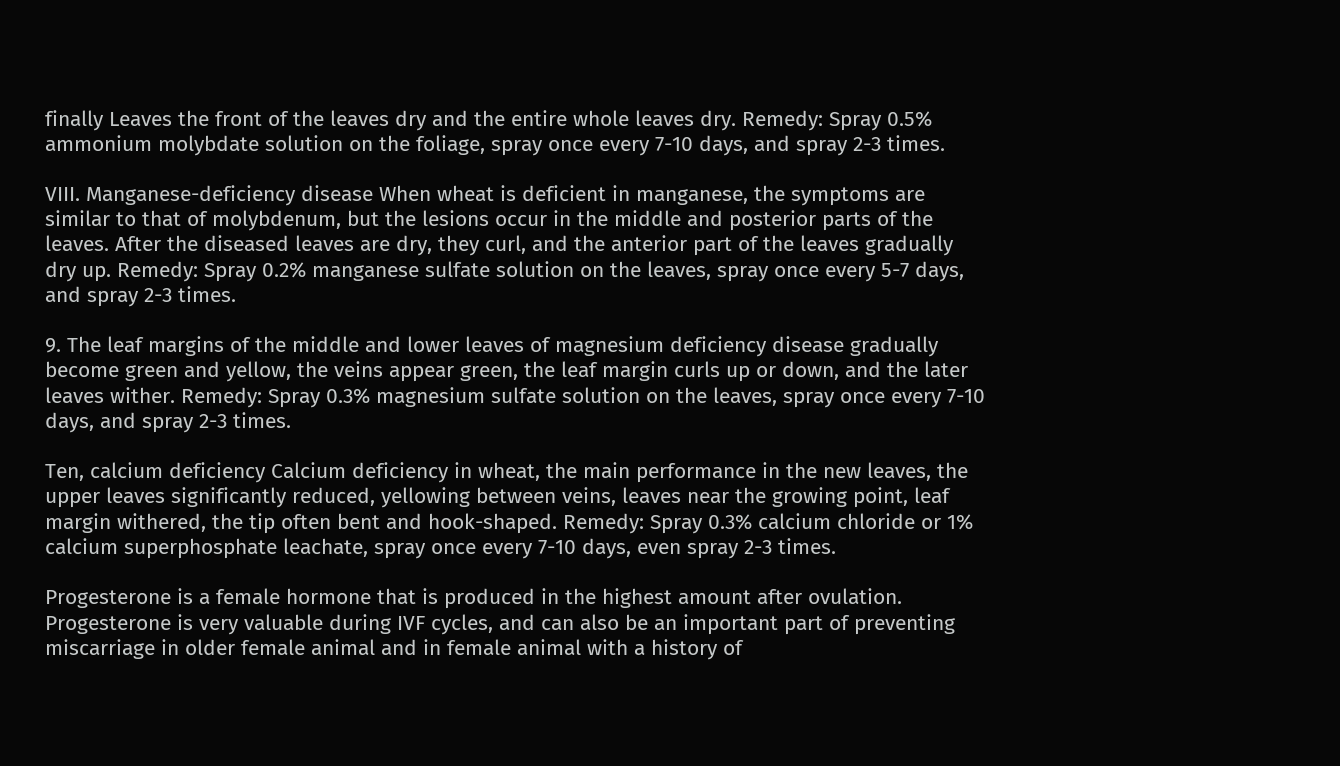finally Leaves the front of the leaves dry and the entire whole leaves dry. Remedy: Spray 0.5% ammonium molybdate solution on the foliage, spray once every 7-10 days, and spray 2-3 times.

VIII. Manganese-deficiency disease When wheat is deficient in manganese, the symptoms are similar to that of molybdenum, but the lesions occur in the middle and posterior parts of the leaves. After the diseased leaves are dry, they curl, and the anterior part of the leaves gradually dry up. Remedy: Spray 0.2% manganese sulfate solution on the leaves, spray once every 5-7 days, and spray 2-3 times.

9. The leaf margins of the middle and lower leaves of magnesium deficiency disease gradually become green and yellow, the veins appear green, the leaf margin curls up or down, and the later leaves wither. Remedy: Spray 0.3% magnesium sulfate solution on the leaves, spray once every 7-10 days, and spray 2-3 times.

Ten, calcium deficiency Calcium deficiency in wheat, the main performance in the new leaves, the upper leaves significantly reduced, yellowing between veins, leaves near the growing point, leaf margin withered, the tip often bent and hook-shaped. Remedy: Spray 0.3% calcium chloride or 1% calcium superphosphate leachate, spray once every 7-10 days, even spray 2-3 times.

Progesterone is a female hormone that is produced in the highest amount after ovulation. Progesterone is very valuable during IVF cycles, and can also be an important part of preventing miscarriage in older female animal and in female animal with a history of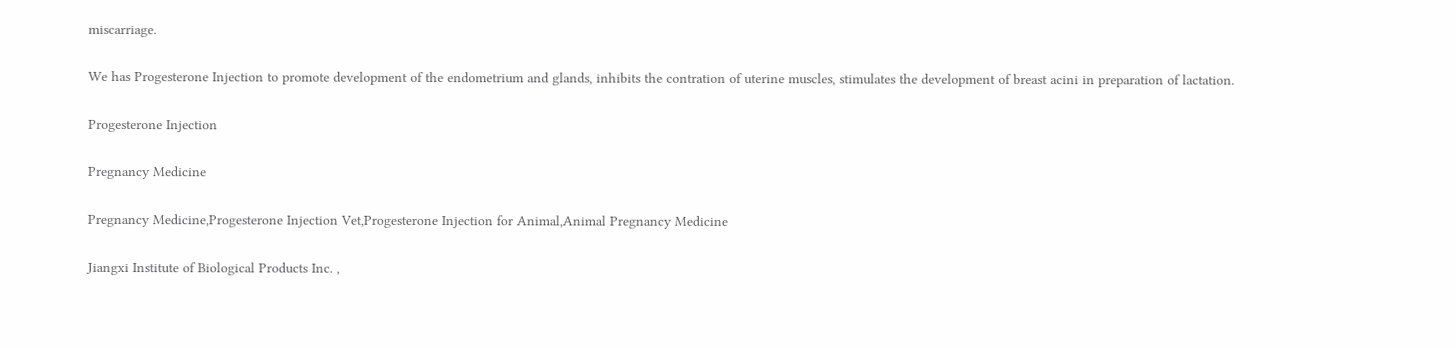miscarriage.

We has Progesterone Injection to promote development of the endometrium and glands, inhibits the contration of uterine muscles, stimulates the development of breast acini in preparation of lactation.

Progesterone Injection

Pregnancy Medicine

Pregnancy Medicine,Progesterone Injection Vet,Progesterone Injection for Animal,Animal Pregnancy Medicine

Jiangxi Institute of Biological Products Inc. ,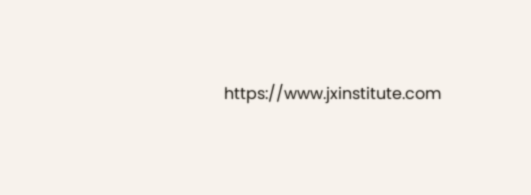https://www.jxinstitute.com